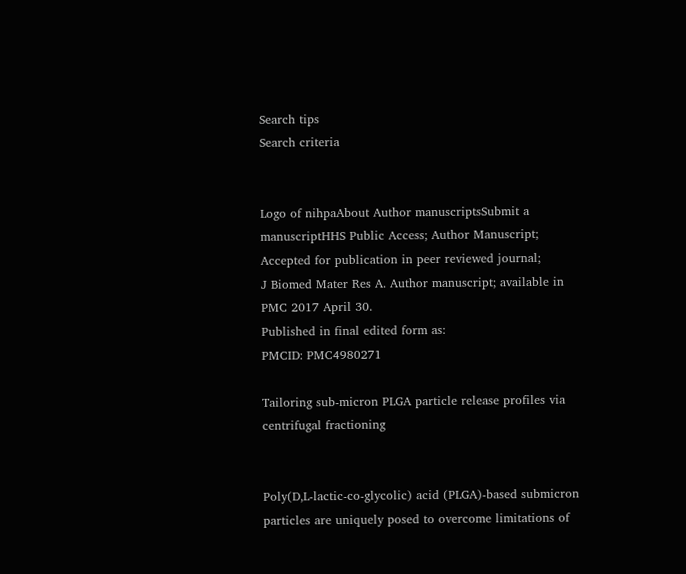Search tips
Search criteria


Logo of nihpaAbout Author manuscriptsSubmit a manuscriptHHS Public Access; Author Manuscript; Accepted for publication in peer reviewed journal;
J Biomed Mater Res A. Author manuscript; available in PMC 2017 April 30.
Published in final edited form as:
PMCID: PMC4980271

Tailoring sub-micron PLGA particle release profiles via centrifugal fractioning


Poly(D,L-lactic-co-glycolic) acid (PLGA)-based submicron particles are uniquely posed to overcome limitations of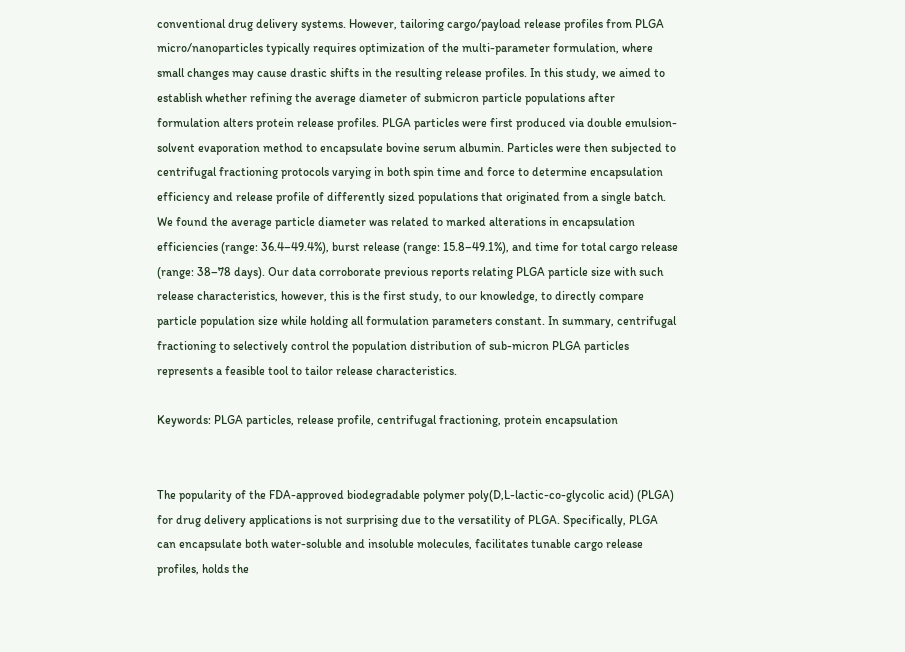conventional drug delivery systems. However, tailoring cargo/payload release profiles from PLGA micro/nanoparticles typically requires optimization of the multi-parameter formulation, where small changes may cause drastic shifts in the resulting release profiles. In this study, we aimed to establish whether refining the average diameter of submicron particle populations after formulation alters protein release profiles. PLGA particles were first produced via double emulsion-solvent evaporation method to encapsulate bovine serum albumin. Particles were then subjected to centrifugal fractioning protocols varying in both spin time and force to determine encapsulation efficiency and release profile of differently sized populations that originated from a single batch. We found the average particle diameter was related to marked alterations in encapsulation efficiencies (range: 36.4–49.4%), burst release (range: 15.8–49.1%), and time for total cargo release (range: 38–78 days). Our data corroborate previous reports relating PLGA particle size with such release characteristics, however, this is the first study, to our knowledge, to directly compare particle population size while holding all formulation parameters constant. In summary, centrifugal fractioning to selectively control the population distribution of sub-micron PLGA particles represents a feasible tool to tailor release characteristics.

Keywords: PLGA particles, release profile, centrifugal fractioning, protein encapsulation


The popularity of the FDA-approved biodegradable polymer poly(D,L-lactic-co-glycolic acid) (PLGA) for drug delivery applications is not surprising due to the versatility of PLGA. Specifically, PLGA can encapsulate both water-soluble and insoluble molecules, facilitates tunable cargo release profiles, holds the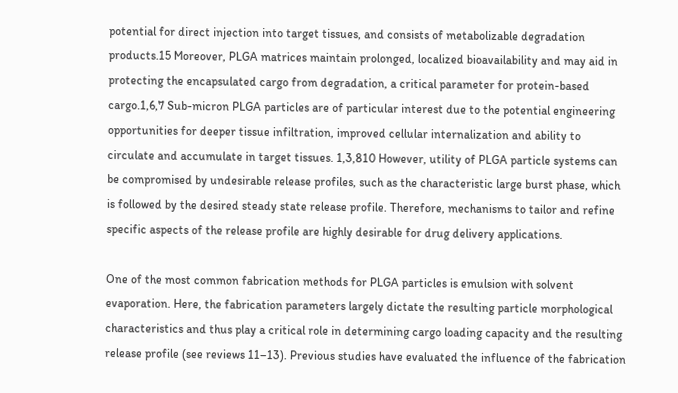potential for direct injection into target tissues, and consists of metabolizable degradation products.15 Moreover, PLGA matrices maintain prolonged, localized bioavailability and may aid in protecting the encapsulated cargo from degradation, a critical parameter for protein-based cargo.1,6,7 Sub-micron PLGA particles are of particular interest due to the potential engineering opportunities for deeper tissue infiltration, improved cellular internalization and ability to circulate and accumulate in target tissues. 1,3,810 However, utility of PLGA particle systems can be compromised by undesirable release profiles, such as the characteristic large burst phase, which is followed by the desired steady state release profile. Therefore, mechanisms to tailor and refine specific aspects of the release profile are highly desirable for drug delivery applications.

One of the most common fabrication methods for PLGA particles is emulsion with solvent evaporation. Here, the fabrication parameters largely dictate the resulting particle morphological characteristics and thus play a critical role in determining cargo loading capacity and the resulting release profile (see reviews 11–13). Previous studies have evaluated the influence of the fabrication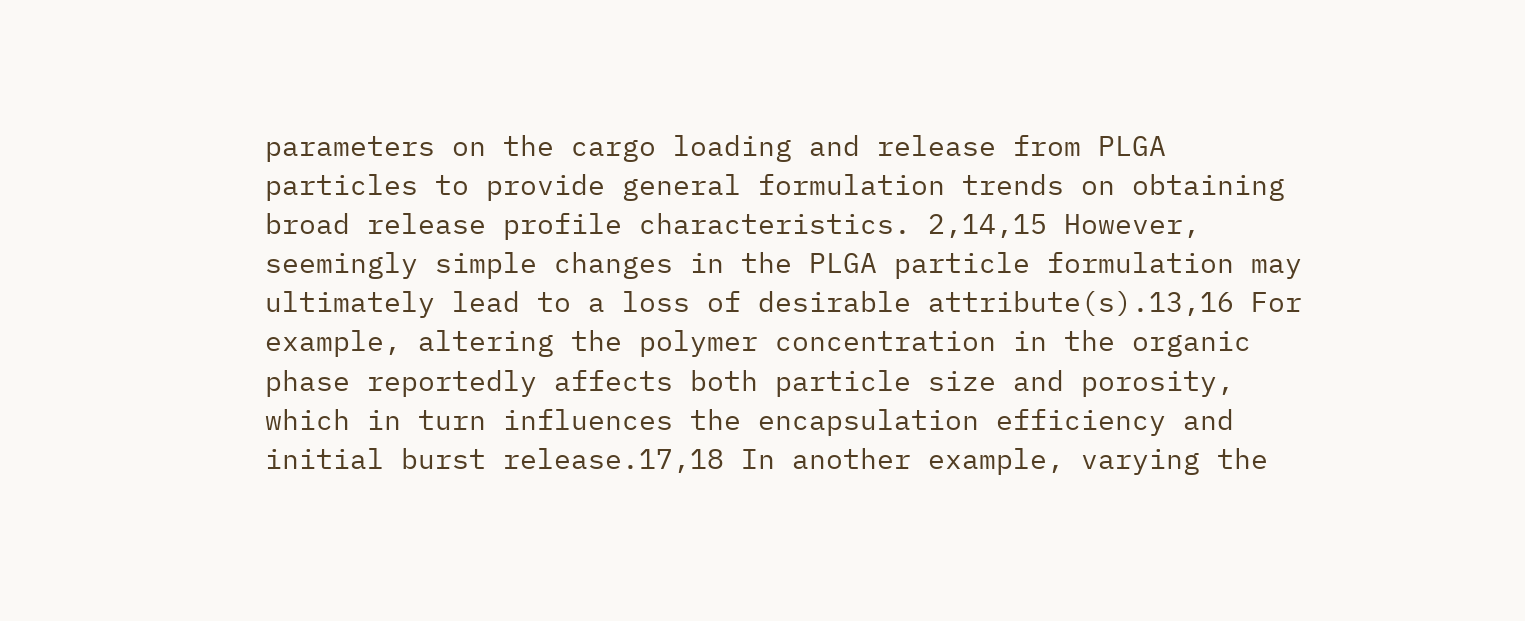parameters on the cargo loading and release from PLGA particles to provide general formulation trends on obtaining broad release profile characteristics. 2,14,15 However, seemingly simple changes in the PLGA particle formulation may ultimately lead to a loss of desirable attribute(s).13,16 For example, altering the polymer concentration in the organic phase reportedly affects both particle size and porosity, which in turn influences the encapsulation efficiency and initial burst release.17,18 In another example, varying the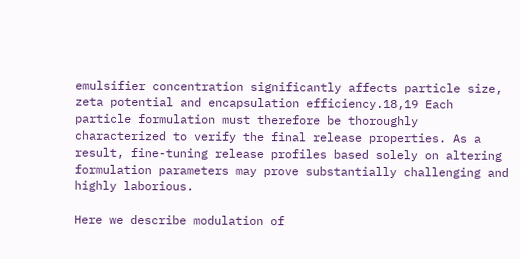emulsifier concentration significantly affects particle size, zeta potential and encapsulation efficiency.18,19 Each particle formulation must therefore be thoroughly characterized to verify the final release properties. As a result, fine-tuning release profiles based solely on altering formulation parameters may prove substantially challenging and highly laborious.

Here we describe modulation of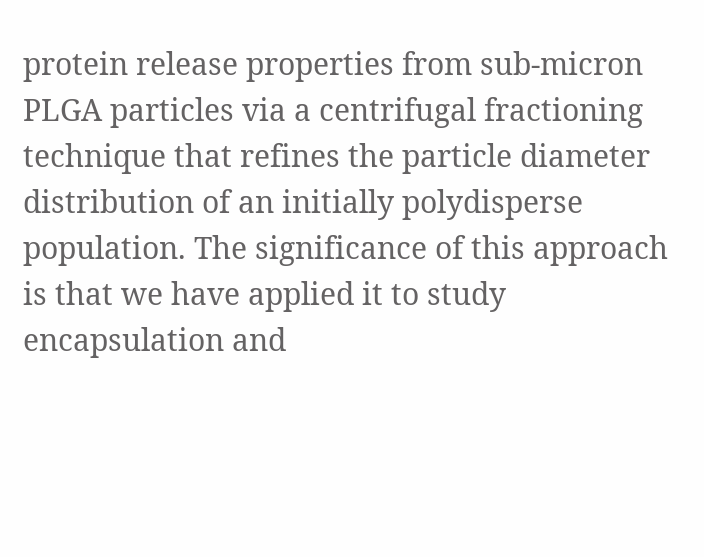protein release properties from sub-micron PLGA particles via a centrifugal fractioning technique that refines the particle diameter distribution of an initially polydisperse population. The significance of this approach is that we have applied it to study encapsulation and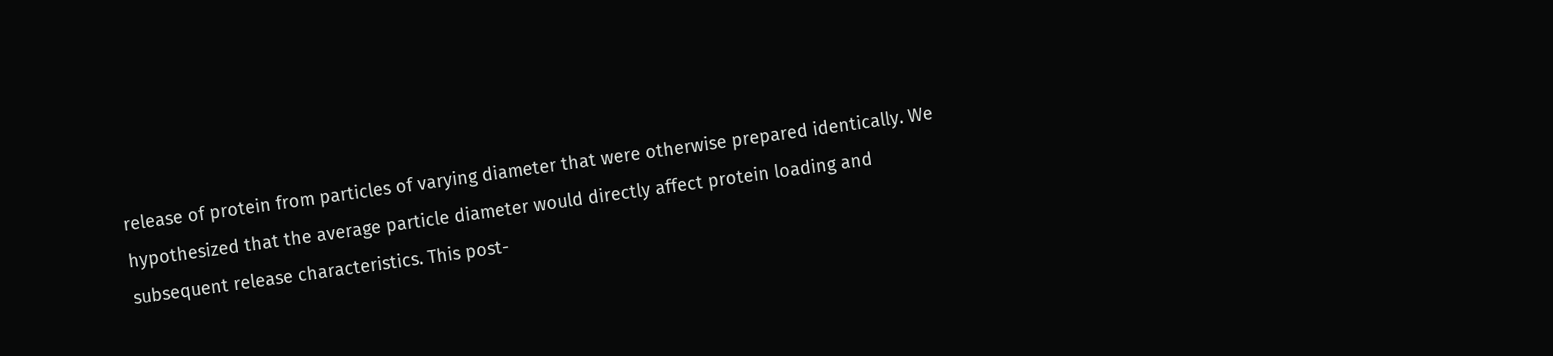release of protein from particles of varying diameter that were otherwise prepared identically. We hypothesized that the average particle diameter would directly affect protein loading and subsequent release characteristics. This post-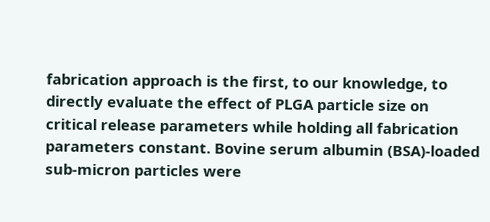fabrication approach is the first, to our knowledge, to directly evaluate the effect of PLGA particle size on critical release parameters while holding all fabrication parameters constant. Bovine serum albumin (BSA)-loaded sub-micron particles were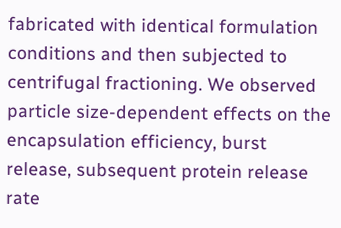fabricated with identical formulation conditions and then subjected to centrifugal fractioning. We observed particle size-dependent effects on the encapsulation efficiency, burst release, subsequent protein release rate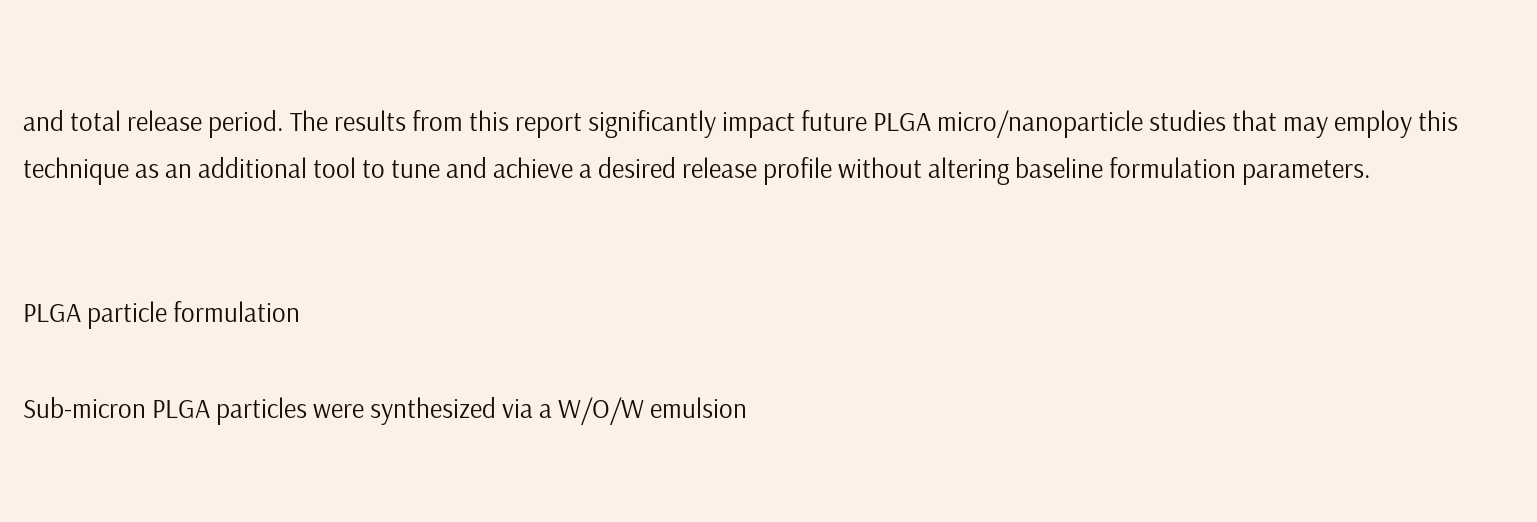and total release period. The results from this report significantly impact future PLGA micro/nanoparticle studies that may employ this technique as an additional tool to tune and achieve a desired release profile without altering baseline formulation parameters.


PLGA particle formulation

Sub-micron PLGA particles were synthesized via a W/O/W emulsion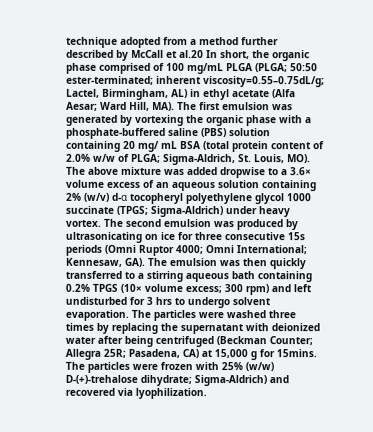technique adopted from a method further described by McCall et al.20 In short, the organic phase comprised of 100 mg/mL PLGA (PLGA; 50:50 ester-terminated; inherent viscosity=0.55–0.75dL/g; Lactel, Birmingham, AL) in ethyl acetate (Alfa Aesar; Ward Hill, MA). The first emulsion was generated by vortexing the organic phase with a phosphate-buffered saline (PBS) solution containing 20 mg/ mL BSA (total protein content of 2.0% w/w of PLGA; Sigma-Aldrich, St. Louis, MO). The above mixture was added dropwise to a 3.6× volume excess of an aqueous solution containing 2% (w/v) d-α tocopheryl polyethylene glycol 1000 succinate (TPGS; Sigma-Aldrich) under heavy vortex. The second emulsion was produced by ultrasonicating on ice for three consecutive 15s periods (Omni Ruptor 4000; Omni International; Kennesaw, GA). The emulsion was then quickly transferred to a stirring aqueous bath containing 0.2% TPGS (10× volume excess; 300 rpm) and left undisturbed for 3 hrs to undergo solvent evaporation. The particles were washed three times by replacing the supernatant with deionized water after being centrifuged (Beckman Counter; Allegra 25R; Pasadena, CA) at 15,000 g for 15mins. The particles were frozen with 25% (w/w) D-(+)-trehalose dihydrate; Sigma-Aldrich) and recovered via lyophilization.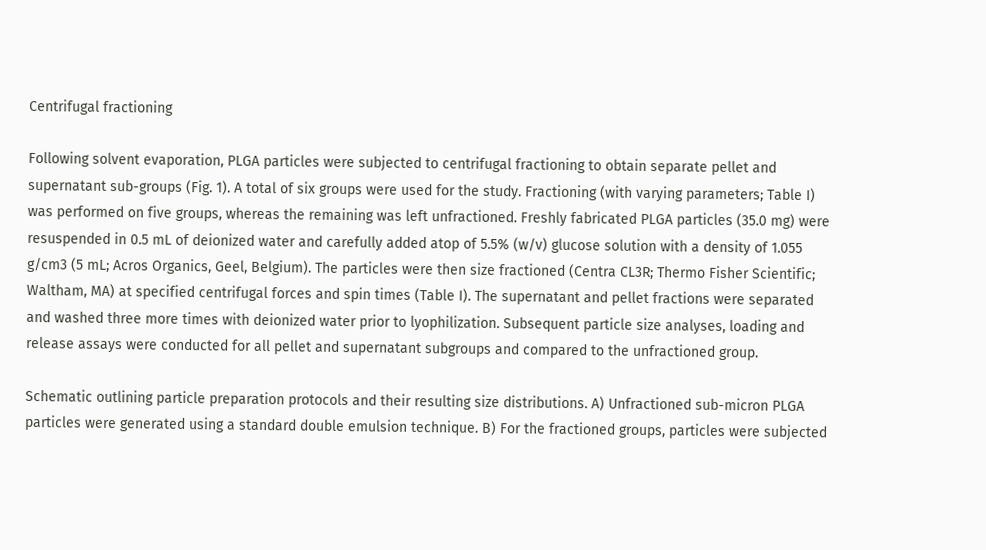Centrifugal fractioning

Following solvent evaporation, PLGA particles were subjected to centrifugal fractioning to obtain separate pellet and supernatant sub-groups (Fig. 1). A total of six groups were used for the study. Fractioning (with varying parameters; Table I) was performed on five groups, whereas the remaining was left unfractioned. Freshly fabricated PLGA particles (35.0 mg) were resuspended in 0.5 mL of deionized water and carefully added atop of 5.5% (w/v) glucose solution with a density of 1.055 g/cm3 (5 mL; Acros Organics, Geel, Belgium). The particles were then size fractioned (Centra CL3R; Thermo Fisher Scientific; Waltham, MA) at specified centrifugal forces and spin times (Table I). The supernatant and pellet fractions were separated and washed three more times with deionized water prior to lyophilization. Subsequent particle size analyses, loading and release assays were conducted for all pellet and supernatant subgroups and compared to the unfractioned group.

Schematic outlining particle preparation protocols and their resulting size distributions. A) Unfractioned sub-micron PLGA particles were generated using a standard double emulsion technique. B) For the fractioned groups, particles were subjected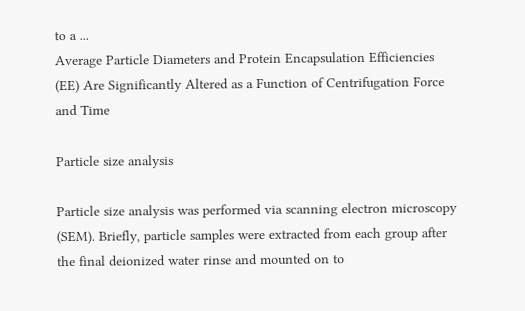to a ...
Average Particle Diameters and Protein Encapsulation Efficiencies (EE) Are Significantly Altered as a Function of Centrifugation Force and Time

Particle size analysis

Particle size analysis was performed via scanning electron microscopy (SEM). Briefly, particle samples were extracted from each group after the final deionized water rinse and mounted on to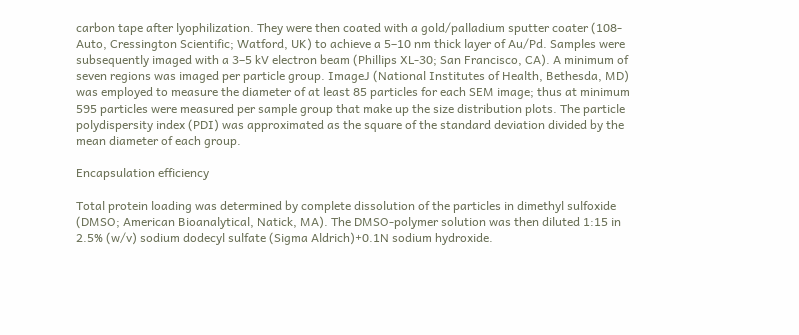carbon tape after lyophilization. They were then coated with a gold/palladium sputter coater (108-Auto, Cressington Scientific; Watford, UK) to achieve a 5–10 nm thick layer of Au/Pd. Samples were subsequently imaged with a 3–5 kV electron beam (Phillips XL-30; San Francisco, CA). A minimum of seven regions was imaged per particle group. ImageJ (National Institutes of Health, Bethesda, MD) was employed to measure the diameter of at least 85 particles for each SEM image; thus at minimum 595 particles were measured per sample group that make up the size distribution plots. The particle polydispersity index (PDI) was approximated as the square of the standard deviation divided by the mean diameter of each group.

Encapsulation efficiency

Total protein loading was determined by complete dissolution of the particles in dimethyl sulfoxide (DMSO; American Bioanalytical, Natick, MA). The DMSO-polymer solution was then diluted 1:15 in 2.5% (w/v) sodium dodecyl sulfate (Sigma Aldrich)+0.1N sodium hydroxide.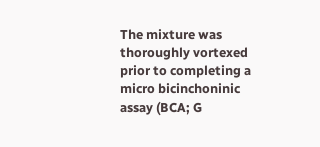The mixture was thoroughly vortexed prior to completing a micro bicinchoninic assay (BCA; G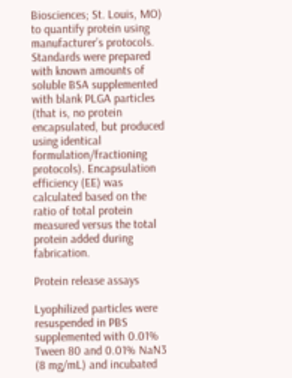Biosciences; St. Louis, MO) to quantify protein using manufacturer’s protocols. Standards were prepared with known amounts of soluble BSA supplemented with blank PLGA particles (that is, no protein encapsulated, but produced using identical formulation/fractioning protocols). Encapsulation efficiency (EE) was calculated based on the ratio of total protein measured versus the total protein added during fabrication.

Protein release assays

Lyophilized particles were resuspended in PBS supplemented with 0.01% Tween 80 and 0.01% NaN3 (8 mg/mL) and incubated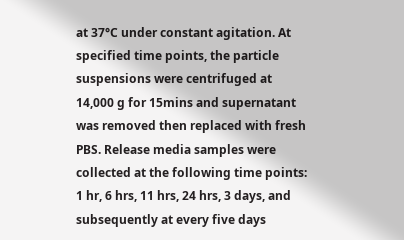at 37°C under constant agitation. At specified time points, the particle suspensions were centrifuged at 14,000 g for 15mins and supernatant was removed then replaced with fresh PBS. Release media samples were collected at the following time points: 1 hr, 6 hrs, 11 hrs, 24 hrs, 3 days, and subsequently at every five days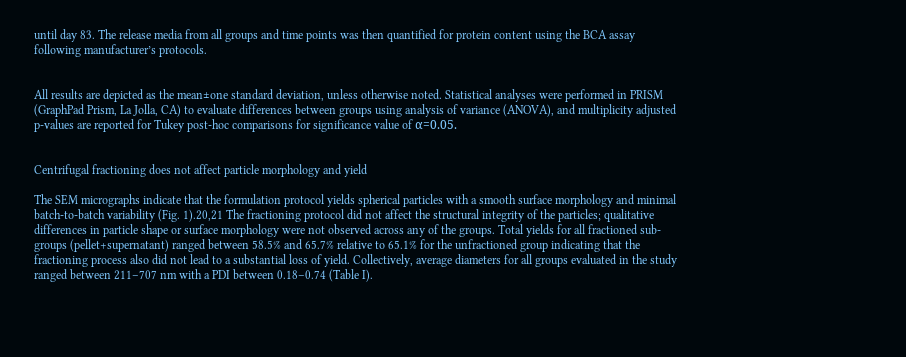until day 83. The release media from all groups and time points was then quantified for protein content using the BCA assay following manufacturer’s protocols.


All results are depicted as the mean±one standard deviation, unless otherwise noted. Statistical analyses were performed in PRISM (GraphPad Prism, La Jolla, CA) to evaluate differences between groups using analysis of variance (ANOVA), and multiplicity adjusted p-values are reported for Tukey post-hoc comparisons for significance value of α=0.05.


Centrifugal fractioning does not affect particle morphology and yield

The SEM micrographs indicate that the formulation protocol yields spherical particles with a smooth surface morphology and minimal batch-to-batch variability (Fig. 1).20,21 The fractioning protocol did not affect the structural integrity of the particles; qualitative differences in particle shape or surface morphology were not observed across any of the groups. Total yields for all fractioned sub-groups (pellet+supernatant) ranged between 58.5% and 65.7% relative to 65.1% for the unfractioned group indicating that the fractioning process also did not lead to a substantial loss of yield. Collectively, average diameters for all groups evaluated in the study ranged between 211–707 nm with a PDI between 0.18–0.74 (Table I).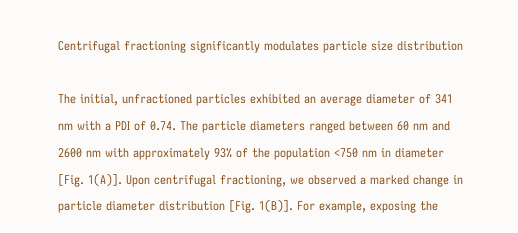Centrifugal fractioning significantly modulates particle size distribution

The initial, unfractioned particles exhibited an average diameter of 341 nm with a PDI of 0.74. The particle diameters ranged between 60 nm and 2600 nm with approximately 93% of the population <750 nm in diameter [Fig. 1(A)]. Upon centrifugal fractioning, we observed a marked change in particle diameter distribution [Fig. 1(B)]. For example, exposing the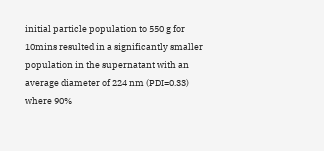initial particle population to 550 g for 10mins resulted in a significantly smaller population in the supernatant with an average diameter of 224 nm (PDI=0.33) where 90%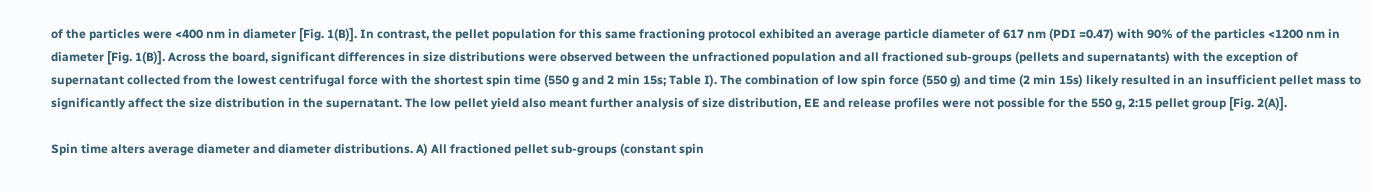of the particles were <400 nm in diameter [Fig. 1(B)]. In contrast, the pellet population for this same fractioning protocol exhibited an average particle diameter of 617 nm (PDI =0.47) with 90% of the particles <1200 nm in diameter [Fig. 1(B)]. Across the board, significant differences in size distributions were observed between the unfractioned population and all fractioned sub-groups (pellets and supernatants) with the exception of supernatant collected from the lowest centrifugal force with the shortest spin time (550 g and 2 min 15s; Table I). The combination of low spin force (550 g) and time (2 min 15s) likely resulted in an insufficient pellet mass to significantly affect the size distribution in the supernatant. The low pellet yield also meant further analysis of size distribution, EE and release profiles were not possible for the 550 g, 2:15 pellet group [Fig. 2(A)].

Spin time alters average diameter and diameter distributions. A) All fractioned pellet sub-groups (constant spin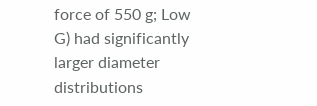force of 550 g; Low G) had significantly larger diameter distributions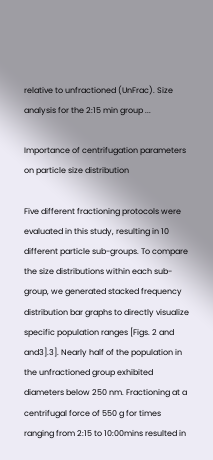relative to unfractioned (UnFrac). Size analysis for the 2:15 min group ...

Importance of centrifugation parameters on particle size distribution

Five different fractioning protocols were evaluated in this study, resulting in 10 different particle sub-groups. To compare the size distributions within each sub-group, we generated stacked frequency distribution bar graphs to directly visualize specific population ranges [Figs. 2 and and3].3]. Nearly half of the population in the unfractioned group exhibited diameters below 250 nm. Fractioning at a centrifugal force of 550 g for times ranging from 2:15 to 10:00mins resulted in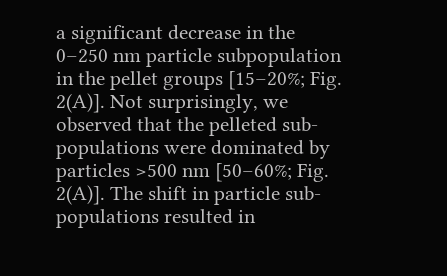a significant decrease in the 0–250 nm particle subpopulation in the pellet groups [15–20%; Fig. 2(A)]. Not surprisingly, we observed that the pelleted sub-populations were dominated by particles >500 nm [50–60%; Fig. 2(A)]. The shift in particle sub-populations resulted in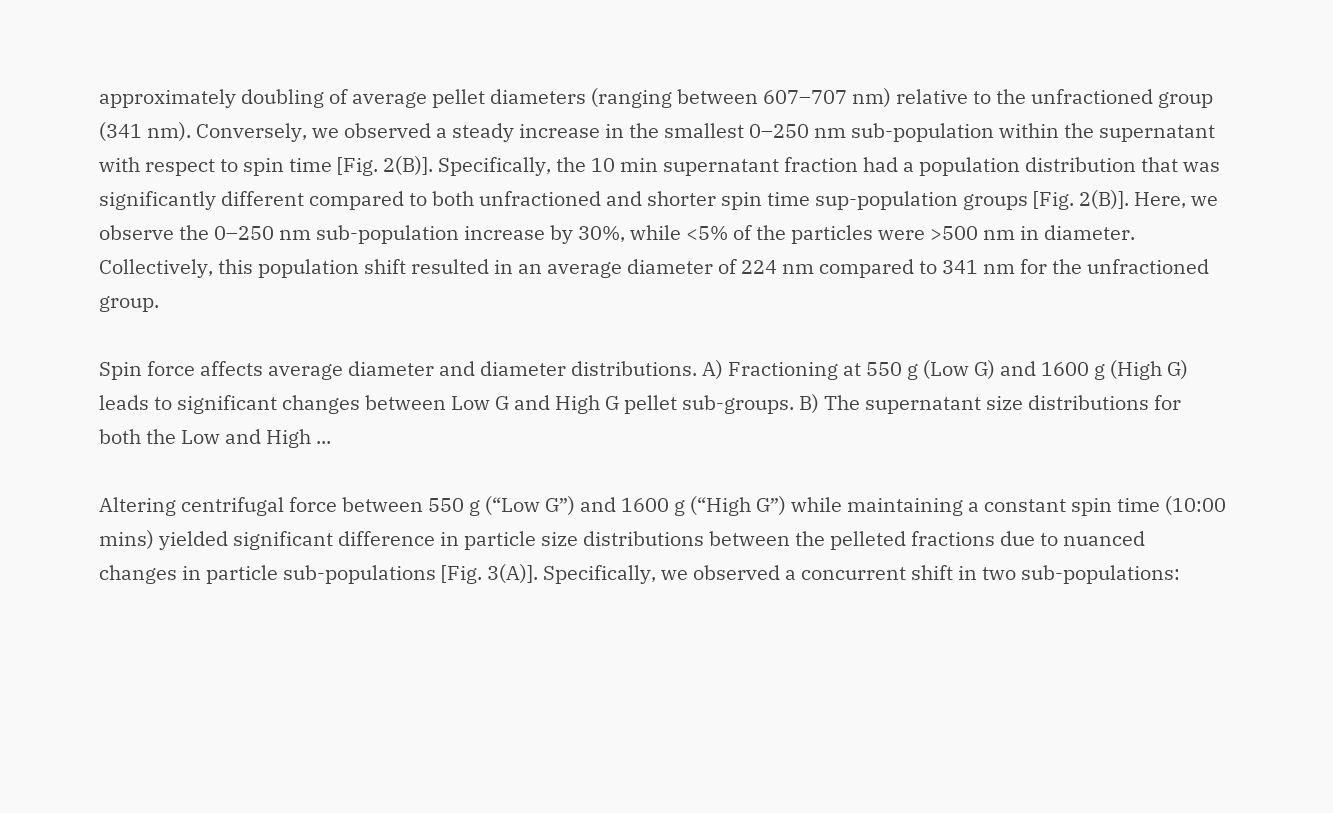approximately doubling of average pellet diameters (ranging between 607–707 nm) relative to the unfractioned group (341 nm). Conversely, we observed a steady increase in the smallest 0–250 nm sub-population within the supernatant with respect to spin time [Fig. 2(B)]. Specifically, the 10 min supernatant fraction had a population distribution that was significantly different compared to both unfractioned and shorter spin time sup-population groups [Fig. 2(B)]. Here, we observe the 0–250 nm sub-population increase by 30%, while <5% of the particles were >500 nm in diameter. Collectively, this population shift resulted in an average diameter of 224 nm compared to 341 nm for the unfractioned group.

Spin force affects average diameter and diameter distributions. A) Fractioning at 550 g (Low G) and 1600 g (High G) leads to significant changes between Low G and High G pellet sub-groups. B) The supernatant size distributions for both the Low and High ...

Altering centrifugal force between 550 g (“Low G”) and 1600 g (“High G”) while maintaining a constant spin time (10:00 mins) yielded significant difference in particle size distributions between the pelleted fractions due to nuanced changes in particle sub-populations [Fig. 3(A)]. Specifically, we observed a concurrent shift in two sub-populations: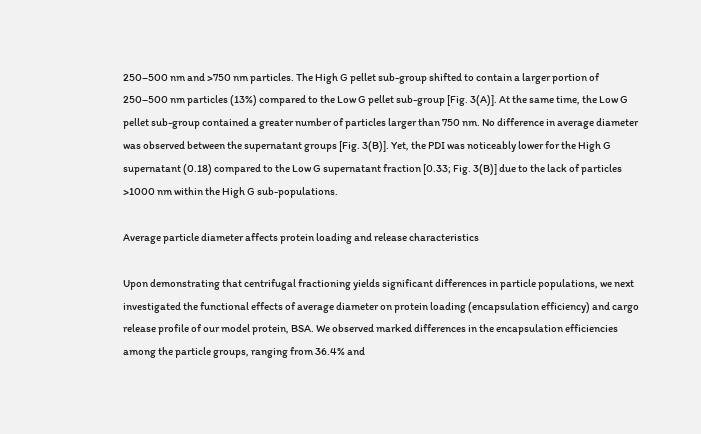250–500 nm and >750 nm particles. The High G pellet sub-group shifted to contain a larger portion of 250–500 nm particles (13%) compared to the Low G pellet sub-group [Fig. 3(A)]. At the same time, the Low G pellet sub-group contained a greater number of particles larger than 750 nm. No difference in average diameter was observed between the supernatant groups [Fig. 3(B)]. Yet, the PDI was noticeably lower for the High G supernatant (0.18) compared to the Low G supernatant fraction [0.33; Fig. 3(B)] due to the lack of particles >1000 nm within the High G sub-populations.

Average particle diameter affects protein loading and release characteristics

Upon demonstrating that centrifugal fractioning yields significant differences in particle populations, we next investigated the functional effects of average diameter on protein loading (encapsulation efficiency) and cargo release profile of our model protein, BSA. We observed marked differences in the encapsulation efficiencies among the particle groups, ranging from 36.4% and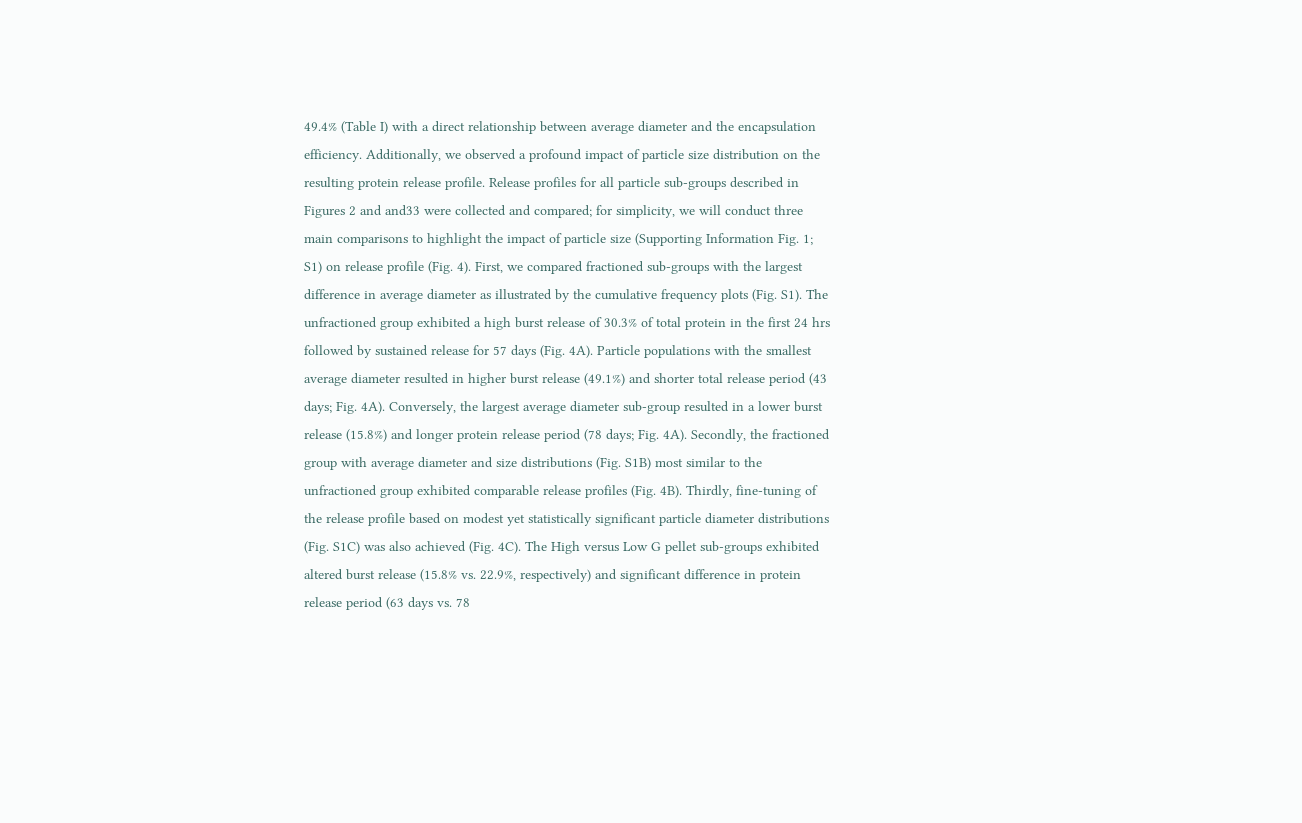49.4% (Table I) with a direct relationship between average diameter and the encapsulation efficiency. Additionally, we observed a profound impact of particle size distribution on the resulting protein release profile. Release profiles for all particle sub-groups described in Figures 2 and and33 were collected and compared; for simplicity, we will conduct three main comparisons to highlight the impact of particle size (Supporting Information Fig. 1; S1) on release profile (Fig. 4). First, we compared fractioned sub-groups with the largest difference in average diameter as illustrated by the cumulative frequency plots (Fig. S1). The unfractioned group exhibited a high burst release of 30.3% of total protein in the first 24 hrs followed by sustained release for 57 days (Fig. 4A). Particle populations with the smallest average diameter resulted in higher burst release (49.1%) and shorter total release period (43 days; Fig. 4A). Conversely, the largest average diameter sub-group resulted in a lower burst release (15.8%) and longer protein release period (78 days; Fig. 4A). Secondly, the fractioned group with average diameter and size distributions (Fig. S1B) most similar to the unfractioned group exhibited comparable release profiles (Fig. 4B). Thirdly, fine-tuning of the release profile based on modest yet statistically significant particle diameter distributions (Fig. S1C) was also achieved (Fig. 4C). The High versus Low G pellet sub-groups exhibited altered burst release (15.8% vs. 22.9%, respectively) and significant difference in protein release period (63 days vs. 78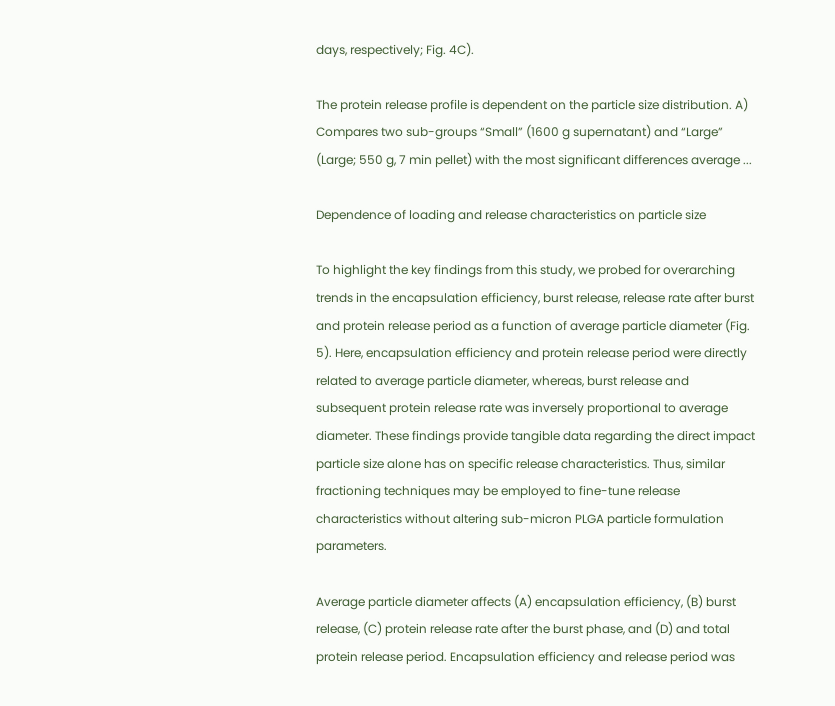days, respectively; Fig. 4C).

The protein release profile is dependent on the particle size distribution. A) Compares two sub-groups “Small” (1600 g supernatant) and “Large” (Large; 550 g, 7 min pellet) with the most significant differences average ...

Dependence of loading and release characteristics on particle size

To highlight the key findings from this study, we probed for overarching trends in the encapsulation efficiency, burst release, release rate after burst and protein release period as a function of average particle diameter (Fig. 5). Here, encapsulation efficiency and protein release period were directly related to average particle diameter, whereas, burst release and subsequent protein release rate was inversely proportional to average diameter. These findings provide tangible data regarding the direct impact particle size alone has on specific release characteristics. Thus, similar fractioning techniques may be employed to fine-tune release characteristics without altering sub-micron PLGA particle formulation parameters.

Average particle diameter affects (A) encapsulation efficiency, (B) burst release, (C) protein release rate after the burst phase, and (D) and total protein release period. Encapsulation efficiency and release period was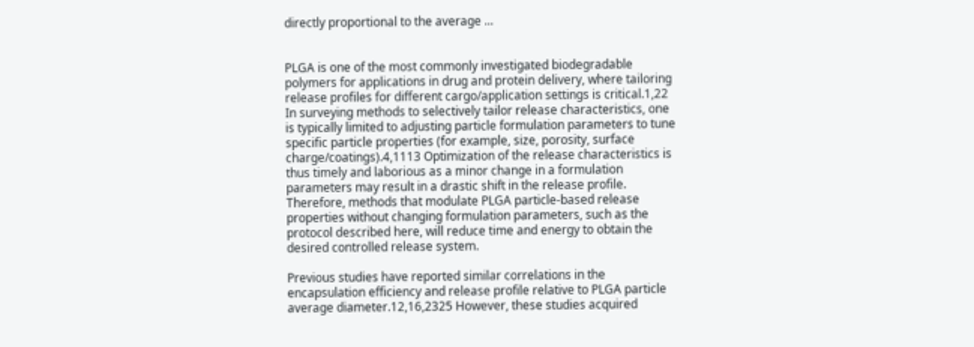directly proportional to the average ...


PLGA is one of the most commonly investigated biodegradable polymers for applications in drug and protein delivery, where tailoring release profiles for different cargo/application settings is critical.1,22 In surveying methods to selectively tailor release characteristics, one is typically limited to adjusting particle formulation parameters to tune specific particle properties (for example, size, porosity, surface charge/coatings).4,1113 Optimization of the release characteristics is thus timely and laborious as a minor change in a formulation parameters may result in a drastic shift in the release profile. Therefore, methods that modulate PLGA particle-based release properties without changing formulation parameters, such as the protocol described here, will reduce time and energy to obtain the desired controlled release system.

Previous studies have reported similar correlations in the encapsulation efficiency and release profile relative to PLGA particle average diameter.12,16,2325 However, these studies acquired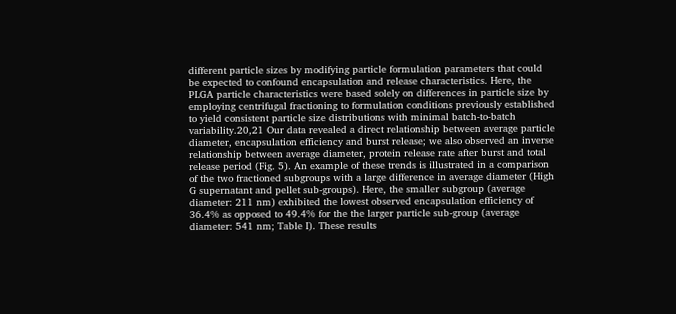different particle sizes by modifying particle formulation parameters that could be expected to confound encapsulation and release characteristics. Here, the PLGA particle characteristics were based solely on differences in particle size by employing centrifugal fractioning to formulation conditions previously established to yield consistent particle size distributions with minimal batch-to-batch variability.20,21 Our data revealed a direct relationship between average particle diameter, encapsulation efficiency and burst release; we also observed an inverse relationship between average diameter, protein release rate after burst and total release period (Fig. 5). An example of these trends is illustrated in a comparison of the two fractioned subgroups with a large difference in average diameter (High G supernatant and pellet sub-groups). Here, the smaller subgroup (average diameter: 211 nm) exhibited the lowest observed encapsulation efficiency of 36.4% as opposed to 49.4% for the the larger particle sub-group (average diameter: 541 nm; Table I). These results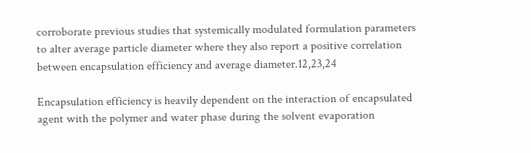corroborate previous studies that systemically modulated formulation parameters to alter average particle diameter where they also report a positive correlation between encapsulation efficiency and average diameter.12,23,24

Encapsulation efficiency is heavily dependent on the interaction of encapsulated agent with the polymer and water phase during the solvent evaporation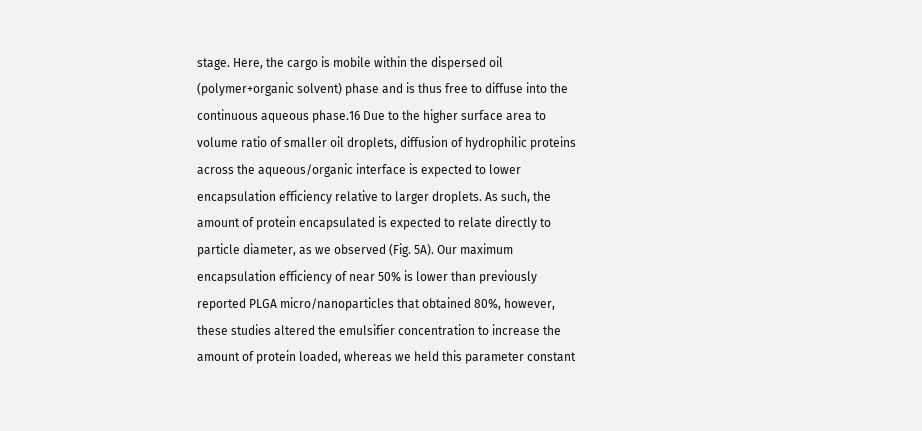stage. Here, the cargo is mobile within the dispersed oil (polymer+organic solvent) phase and is thus free to diffuse into the continuous aqueous phase.16 Due to the higher surface area to volume ratio of smaller oil droplets, diffusion of hydrophilic proteins across the aqueous/organic interface is expected to lower encapsulation efficiency relative to larger droplets. As such, the amount of protein encapsulated is expected to relate directly to particle diameter, as we observed (Fig. 5A). Our maximum encapsulation efficiency of near 50% is lower than previously reported PLGA micro/nanoparticles that obtained 80%, however, these studies altered the emulsifier concentration to increase the amount of protein loaded, whereas we held this parameter constant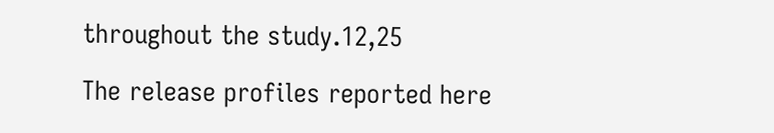throughout the study.12,25

The release profiles reported here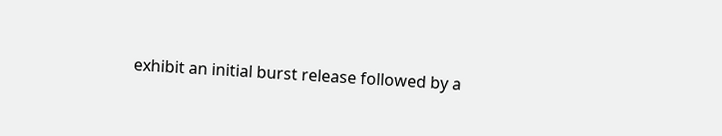exhibit an initial burst release followed by a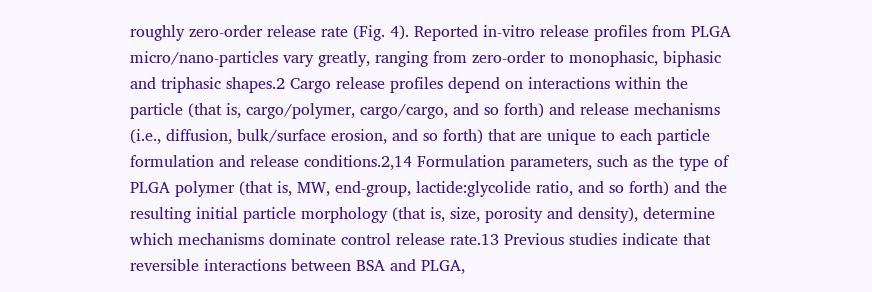roughly zero-order release rate (Fig. 4). Reported in-vitro release profiles from PLGA micro/nano-particles vary greatly, ranging from zero-order to monophasic, biphasic and triphasic shapes.2 Cargo release profiles depend on interactions within the particle (that is, cargo/polymer, cargo/cargo, and so forth) and release mechanisms (i.e., diffusion, bulk/surface erosion, and so forth) that are unique to each particle formulation and release conditions.2,14 Formulation parameters, such as the type of PLGA polymer (that is, MW, end-group, lactide:glycolide ratio, and so forth) and the resulting initial particle morphology (that is, size, porosity and density), determine which mechanisms dominate control release rate.13 Previous studies indicate that reversible interactions between BSA and PLGA,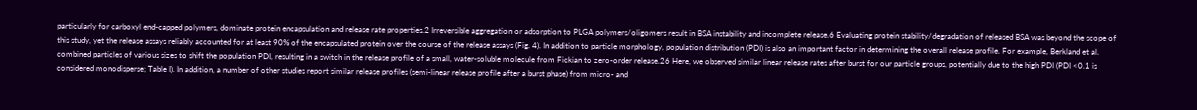particularly for carboxyl end-capped polymers, dominate protein encapsulation and release rate properties.2 Irreversible aggregation or adsorption to PLGA polymers/oligomers result in BSA instability and incomplete release.6 Evaluating protein stability/degradation of released BSA was beyond the scope of this study, yet the release assays reliably accounted for at least 90% of the encapsulated protein over the course of the release assays (Fig. 4). In addition to particle morphology, population distribution (PDI) is also an important factor in determining the overall release profile. For example, Berkland et al. combined particles of various sizes to shift the population PDI, resulting in a switch in the release profile of a small, water-soluble molecule from Fickian to zero-order release.26 Here, we observed similar linear release rates after burst for our particle groups, potentially due to the high PDI (PDI <0.1 is considered monodisperse; Table I). In addition, a number of other studies report similar release profiles (semi-linear release profile after a burst phase) from micro- and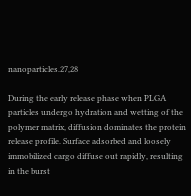nanoparticles.27,28

During the early release phase when PLGA particles undergo hydration and wetting of the polymer matrix, diffusion dominates the protein release profile. Surface adsorbed and loosely immobilized cargo diffuse out rapidly, resulting in the burst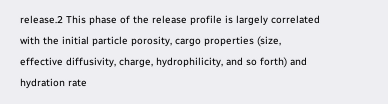release.2 This phase of the release profile is largely correlated with the initial particle porosity, cargo properties (size, effective diffusivity, charge, hydrophilicity, and so forth) and hydration rate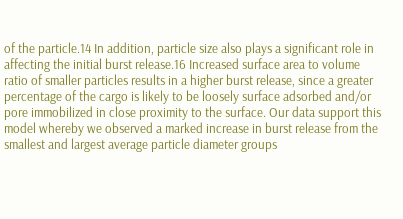of the particle.14 In addition, particle size also plays a significant role in affecting the initial burst release.16 Increased surface area to volume ratio of smaller particles results in a higher burst release, since a greater percentage of the cargo is likely to be loosely surface adsorbed and/or pore immobilized in close proximity to the surface. Our data support this model whereby we observed a marked increase in burst release from the smallest and largest average particle diameter groups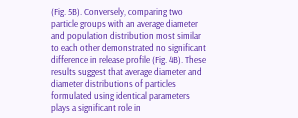(Fig. 5B). Conversely, comparing two particle groups with an average diameter and population distribution most similar to each other demonstrated no significant difference in release profile (Fig. 4B). These results suggest that average diameter and diameter distributions of particles formulated using identical parameters plays a significant role in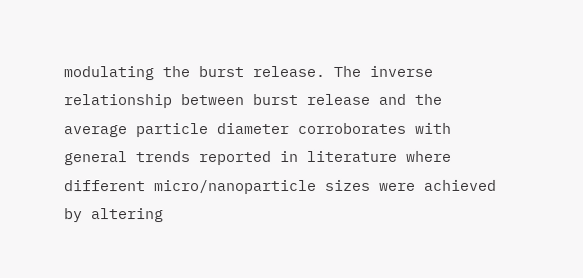modulating the burst release. The inverse relationship between burst release and the average particle diameter corroborates with general trends reported in literature where different micro/nanoparticle sizes were achieved by altering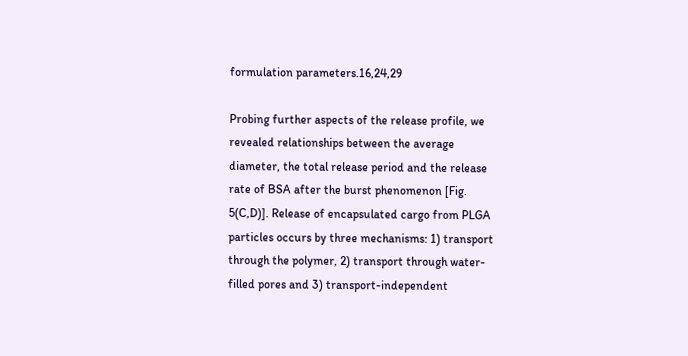formulation parameters.16,24,29

Probing further aspects of the release profile, we revealed relationships between the average diameter, the total release period and the release rate of BSA after the burst phenomenon [Fig. 5(C,D)]. Release of encapsulated cargo from PLGA particles occurs by three mechanisms: 1) transport through the polymer, 2) transport through water-filled pores and 3) transport-independent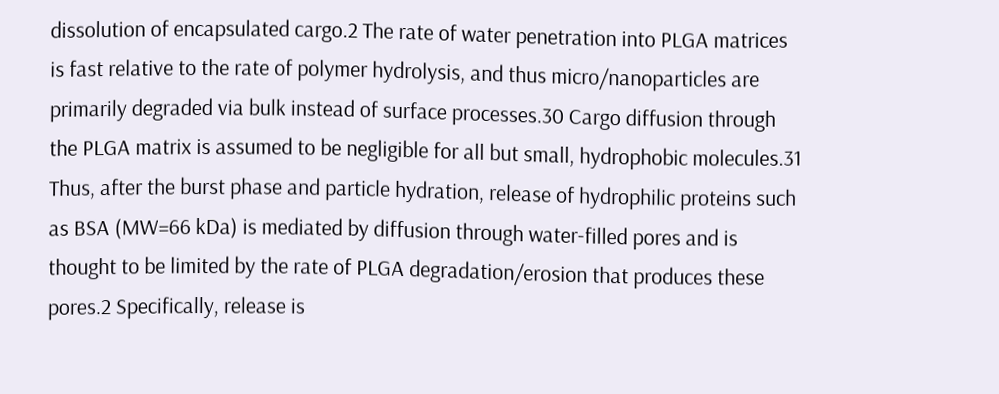dissolution of encapsulated cargo.2 The rate of water penetration into PLGA matrices is fast relative to the rate of polymer hydrolysis, and thus micro/nanoparticles are primarily degraded via bulk instead of surface processes.30 Cargo diffusion through the PLGA matrix is assumed to be negligible for all but small, hydrophobic molecules.31 Thus, after the burst phase and particle hydration, release of hydrophilic proteins such as BSA (MW=66 kDa) is mediated by diffusion through water-filled pores and is thought to be limited by the rate of PLGA degradation/erosion that produces these pores.2 Specifically, release is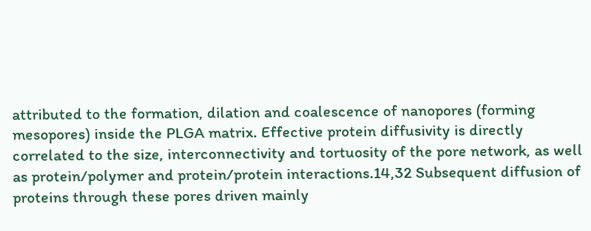attributed to the formation, dilation and coalescence of nanopores (forming mesopores) inside the PLGA matrix. Effective protein diffusivity is directly correlated to the size, interconnectivity and tortuosity of the pore network, as well as protein/polymer and protein/protein interactions.14,32 Subsequent diffusion of proteins through these pores driven mainly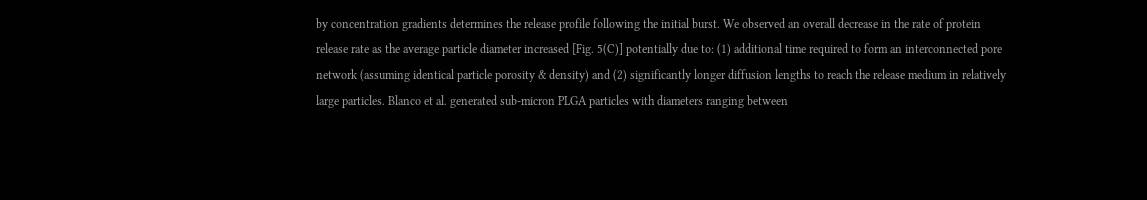by concentration gradients determines the release profile following the initial burst. We observed an overall decrease in the rate of protein release rate as the average particle diameter increased [Fig. 5(C)] potentially due to: (1) additional time required to form an interconnected pore network (assuming identical particle porosity & density) and (2) significantly longer diffusion lengths to reach the release medium in relatively large particles. Blanco et al. generated sub-micron PLGA particles with diameters ranging between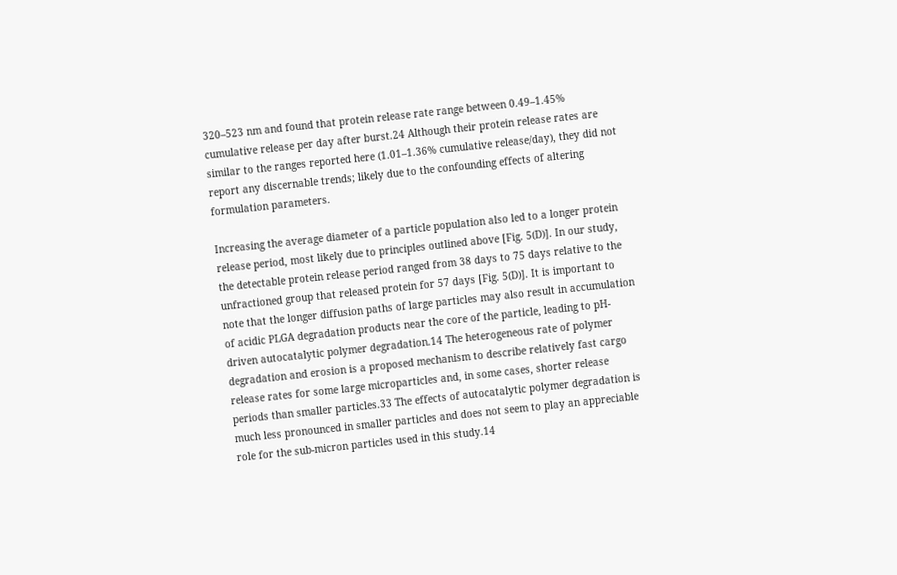320–523 nm and found that protein release rate range between 0.49–1.45% cumulative release per day after burst.24 Although their protein release rates are similar to the ranges reported here (1.01–1.36% cumulative release/day), they did not report any discernable trends; likely due to the confounding effects of altering formulation parameters.

Increasing the average diameter of a particle population also led to a longer protein release period, most likely due to principles outlined above [Fig. 5(D)]. In our study, the detectable protein release period ranged from 38 days to 75 days relative to the unfractioned group that released protein for 57 days [Fig. 5(D)]. It is important to note that the longer diffusion paths of large particles may also result in accumulation of acidic PLGA degradation products near the core of the particle, leading to pH-driven autocatalytic polymer degradation.14 The heterogeneous rate of polymer degradation and erosion is a proposed mechanism to describe relatively fast cargo release rates for some large microparticles and, in some cases, shorter release periods than smaller particles.33 The effects of autocatalytic polymer degradation is much less pronounced in smaller particles and does not seem to play an appreciable role for the sub-micron particles used in this study.14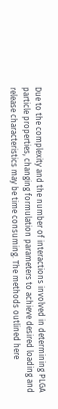Due to the complexity and the number of interactions involved in determining PLGA particle properties, changing formulation parameters to achieve desired loading and release characteristics may be time consuming. The methods outlined here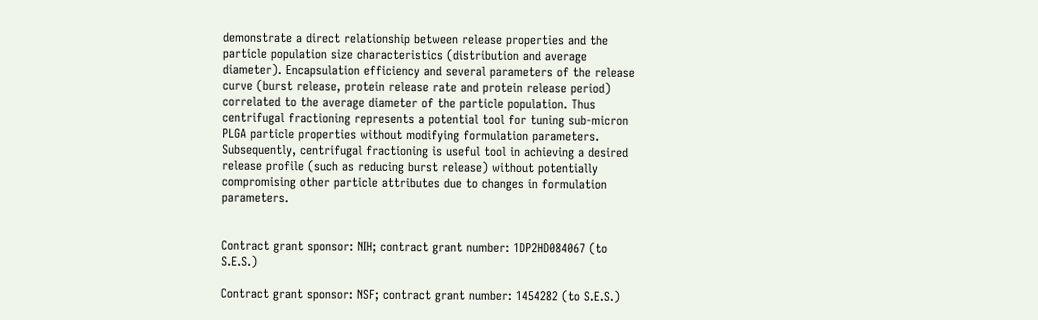demonstrate a direct relationship between release properties and the particle population size characteristics (distribution and average diameter). Encapsulation efficiency and several parameters of the release curve (burst release, protein release rate and protein release period) correlated to the average diameter of the particle population. Thus centrifugal fractioning represents a potential tool for tuning sub-micron PLGA particle properties without modifying formulation parameters. Subsequently, centrifugal fractioning is useful tool in achieving a desired release profile (such as reducing burst release) without potentially compromising other particle attributes due to changes in formulation parameters.


Contract grant sponsor: NIH; contract grant number: 1DP2HD084067 (to S.E.S.)

Contract grant sponsor: NSF; contract grant number: 1454282 (to S.E.S.)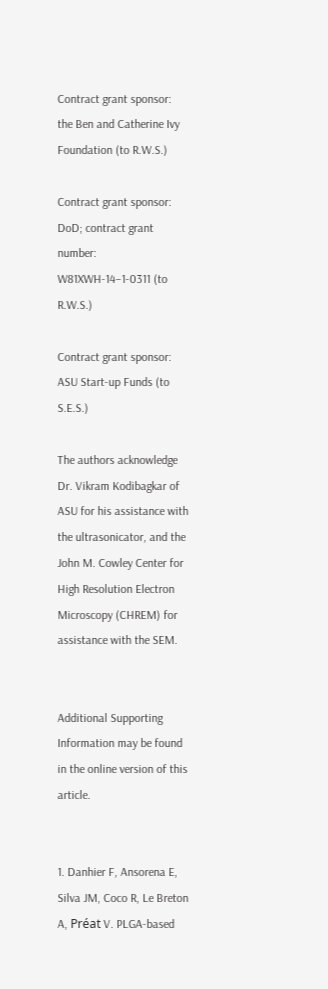Contract grant sponsor: the Ben and Catherine Ivy Foundation (to R.W.S.)

Contract grant sponsor: DoD; contract grant number: W81XWH-14–1-0311 (to R.W.S.)

Contract grant sponsor: ASU Start-up Funds (to S.E.S.)

The authors acknowledge Dr. Vikram Kodibagkar of ASU for his assistance with the ultrasonicator, and the John M. Cowley Center for High Resolution Electron Microscopy (CHREM) for assistance with the SEM.


Additional Supporting Information may be found in the online version of this article.


1. Danhier F, Ansorena E, Silva JM, Coco R, Le Breton A, Préat V. PLGA-based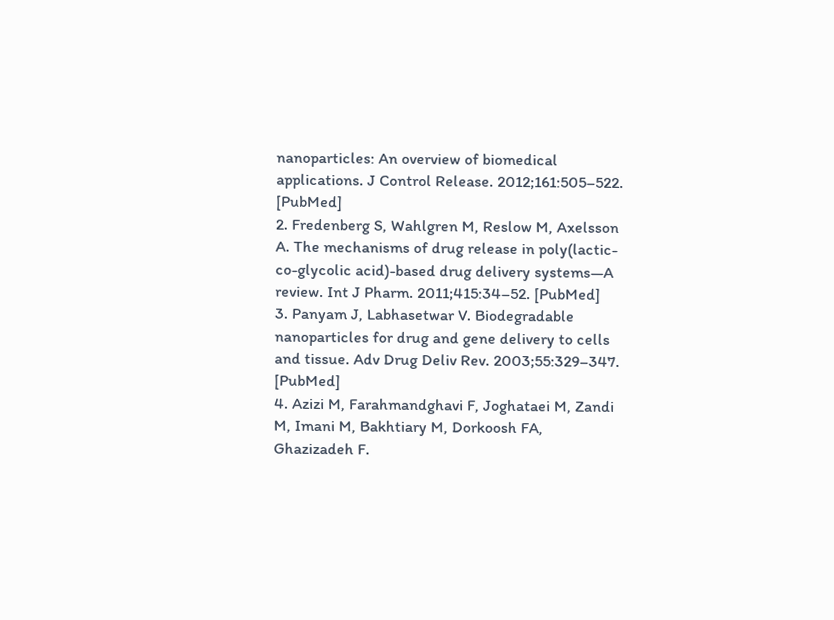nanoparticles: An overview of biomedical applications. J Control Release. 2012;161:505–522. [PubMed]
2. Fredenberg S, Wahlgren M, Reslow M, Axelsson A. The mechanisms of drug release in poly(lactic-co-glycolic acid)-based drug delivery systems—A review. Int J Pharm. 2011;415:34–52. [PubMed]
3. Panyam J, Labhasetwar V. Biodegradable nanoparticles for drug and gene delivery to cells and tissue. Adv Drug Deliv Rev. 2003;55:329–347. [PubMed]
4. Azizi M, Farahmandghavi F, Joghataei M, Zandi M, Imani M, Bakhtiary M, Dorkoosh FA, Ghazizadeh F.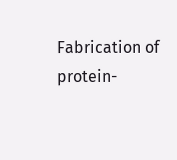Fabrication of protein-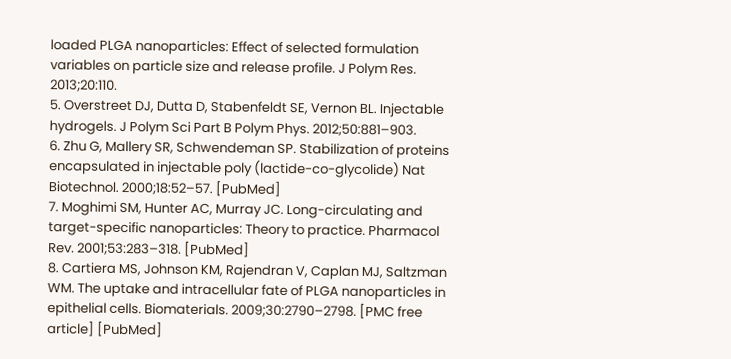loaded PLGA nanoparticles: Effect of selected formulation variables on particle size and release profile. J Polym Res. 2013;20:110.
5. Overstreet DJ, Dutta D, Stabenfeldt SE, Vernon BL. Injectable hydrogels. J Polym Sci Part B Polym Phys. 2012;50:881–903.
6. Zhu G, Mallery SR, Schwendeman SP. Stabilization of proteins encapsulated in injectable poly (lactide-co-glycolide) Nat Biotechnol. 2000;18:52–57. [PubMed]
7. Moghimi SM, Hunter AC, Murray JC. Long-circulating and target-specific nanoparticles: Theory to practice. Pharmacol Rev. 2001;53:283–318. [PubMed]
8. Cartiera MS, Johnson KM, Rajendran V, Caplan MJ, Saltzman WM. The uptake and intracellular fate of PLGA nanoparticles in epithelial cells. Biomaterials. 2009;30:2790–2798. [PMC free article] [PubMed]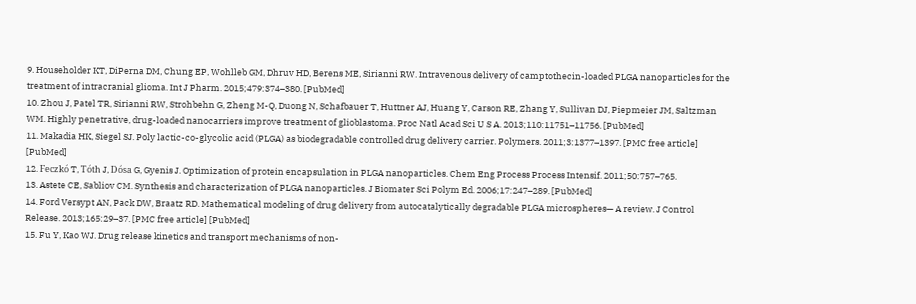9. Householder KT, DiPerna DM, Chung EP, Wohlleb GM, Dhruv HD, Berens ME, Sirianni RW. Intravenous delivery of camptothecin-loaded PLGA nanoparticles for the treatment of intracranial glioma. Int J Pharm. 2015;479:374–380. [PubMed]
10. Zhou J, Patel TR, Sirianni RW, Strohbehn G, Zheng M-Q, Duong N, Schafbauer T, Huttner AJ, Huang Y, Carson RE, Zhang Y, Sullivan DJ, Piepmeier JM, Saltzman WM. Highly penetrative, drug-loaded nanocarriers improve treatment of glioblastoma. Proc Natl Acad Sci U S A. 2013;110:11751–11756. [PubMed]
11. Makadia HK, Siegel SJ. Poly lactic-co-glycolic acid (PLGA) as biodegradable controlled drug delivery carrier. Polymers. 2011;3:1377–1397. [PMC free article] [PubMed]
12. Feczkó T, Tóth J, Dósa G, Gyenis J. Optimization of protein encapsulation in PLGA nanoparticles. Chem Eng Process Process Intensif. 2011;50:757–765.
13. Astete CE, Sabliov CM. Synthesis and characterization of PLGA nanoparticles. J Biomater Sci Polym Ed. 2006;17:247–289. [PubMed]
14. Ford Versypt AN, Pack DW, Braatz RD. Mathematical modeling of drug delivery from autocatalytically degradable PLGA microspheres— A review. J Control Release. 2013;165:29–37. [PMC free article] [PubMed]
15. Fu Y, Kao WJ. Drug release kinetics and transport mechanisms of non-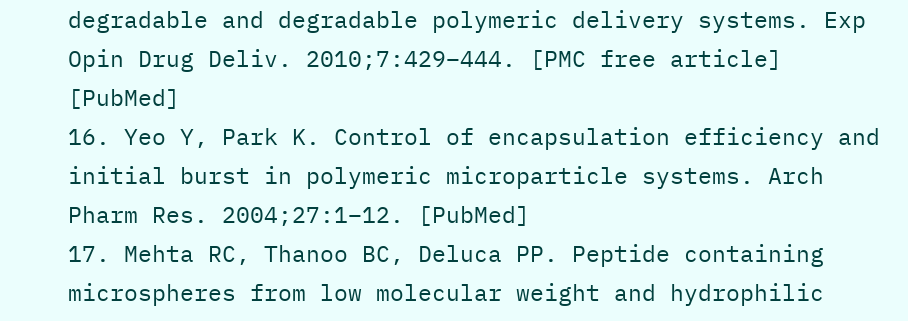degradable and degradable polymeric delivery systems. Exp Opin Drug Deliv. 2010;7:429–444. [PMC free article] [PubMed]
16. Yeo Y, Park K. Control of encapsulation efficiency and initial burst in polymeric microparticle systems. Arch Pharm Res. 2004;27:1–12. [PubMed]
17. Mehta RC, Thanoo BC, Deluca PP. Peptide containing microspheres from low molecular weight and hydrophilic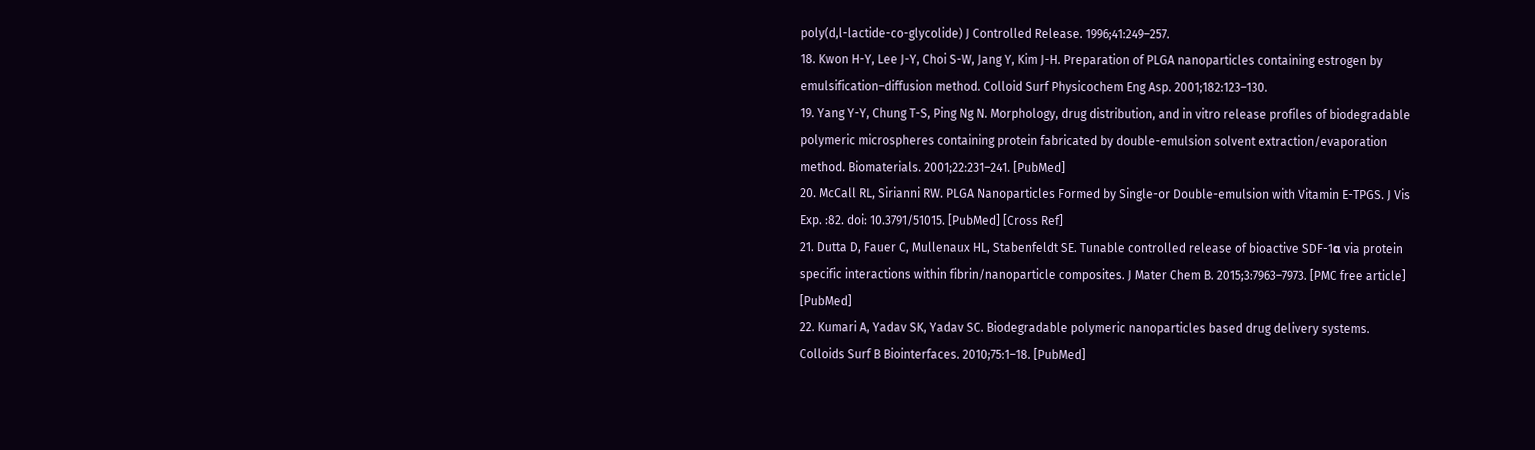poly(d,l-lactide-co-glycolide) J Controlled Release. 1996;41:249–257.
18. Kwon H-Y, Lee J-Y, Choi S-W, Jang Y, Kim J-H. Preparation of PLGA nanoparticles containing estrogen by emulsification–diffusion method. Colloid Surf Physicochem Eng Asp. 2001;182:123–130.
19. Yang Y-Y, Chung T-S, Ping Ng N. Morphology, drug distribution, and in vitro release profiles of biodegradable polymeric microspheres containing protein fabricated by double-emulsion solvent extraction/evaporation method. Biomaterials. 2001;22:231–241. [PubMed]
20. McCall RL, Sirianni RW. PLGA Nanoparticles Formed by Single-or Double-emulsion with Vitamin E-TPGS. J Vis Exp. :82. doi: 10.3791/51015. [PubMed] [Cross Ref]
21. Dutta D, Fauer C, Mullenaux HL, Stabenfeldt SE. Tunable controlled release of bioactive SDF-1α via protein specific interactions within fibrin/nanoparticle composites. J Mater Chem B. 2015;3:7963–7973. [PMC free article] [PubMed]
22. Kumari A, Yadav SK, Yadav SC. Biodegradable polymeric nanoparticles based drug delivery systems. Colloids Surf B Biointerfaces. 2010;75:1–18. [PubMed]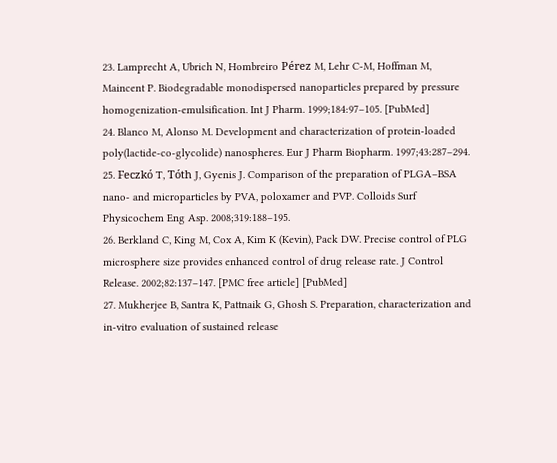23. Lamprecht A, Ubrich N, Hombreiro Pérez M, Lehr C-M, Hoffman M, Maincent P. Biodegradable monodispersed nanoparticles prepared by pressure homogenization-emulsification. Int J Pharm. 1999;184:97–105. [PubMed]
24. Blanco M, Alonso M. Development and characterization of protein-loaded poly(lactide-co-glycolide) nanospheres. Eur J Pharm Biopharm. 1997;43:287–294.
25. Feczkó T, Tóth J, Gyenis J. Comparison of the preparation of PLGA–BSA nano- and microparticles by PVA, poloxamer and PVP. Colloids Surf Physicochem Eng Asp. 2008;319:188–195.
26. Berkland C, King M, Cox A, Kim K (Kevin), Pack DW. Precise control of PLG microsphere size provides enhanced control of drug release rate. J Control Release. 2002;82:137–147. [PMC free article] [PubMed]
27. Mukherjee B, Santra K, Pattnaik G, Ghosh S. Preparation, characterization and in-vitro evaluation of sustained release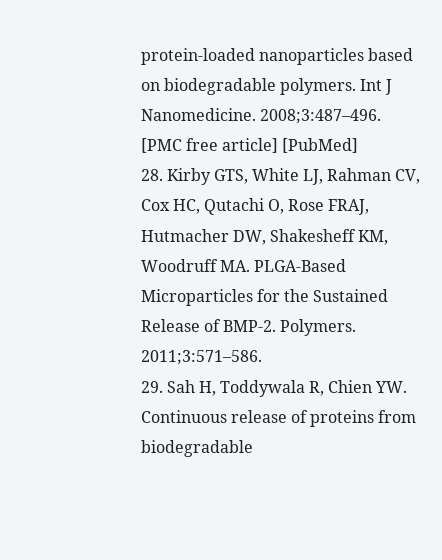protein-loaded nanoparticles based on biodegradable polymers. Int J Nanomedicine. 2008;3:487–496. [PMC free article] [PubMed]
28. Kirby GTS, White LJ, Rahman CV, Cox HC, Qutachi O, Rose FRAJ, Hutmacher DW, Shakesheff KM, Woodruff MA. PLGA-Based Microparticles for the Sustained Release of BMP-2. Polymers. 2011;3:571–586.
29. Sah H, Toddywala R, Chien YW. Continuous release of proteins from biodegradable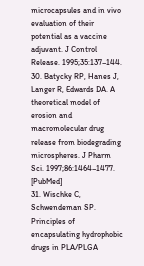microcapsules and in vivo evaluation of their potential as a vaccine adjuvant. J Control Release. 1995;35:137–144.
30. Batycky RP, Hanes J, Langer R, Edwards DA. A theoretical model of erosion and macromolecular drug release from biodegrading microspheres. J Pharm Sci. 1997;86:1464–1477. [PubMed]
31. Wischke C, Schwendeman SP. Principles of encapsulating hydrophobic drugs in PLA/PLGA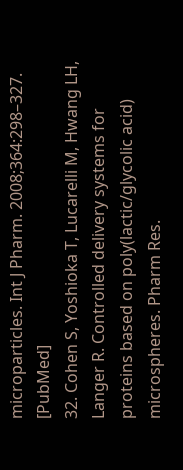microparticles. Int J Pharm. 2008;364:298–327. [PubMed]
32. Cohen S, Yoshioka T, Lucarelli M, Hwang LH, Langer R. Controlled delivery systems for proteins based on poly(lactic/glycolic acid) microspheres. Pharm Res.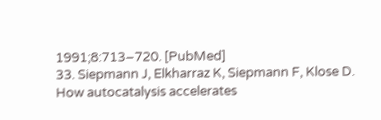1991;8:713–720. [PubMed]
33. Siepmann J, Elkharraz K, Siepmann F, Klose D. How autocatalysis accelerates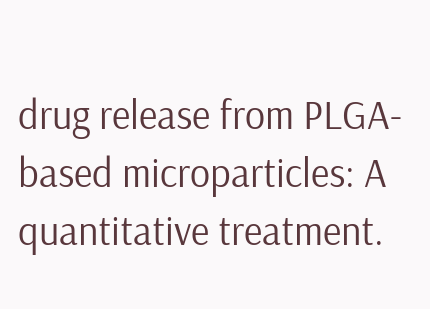drug release from PLGA-based microparticles: A quantitative treatment.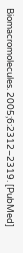Biomacromolecules. 2005;6:2312–2319. [PubMed]